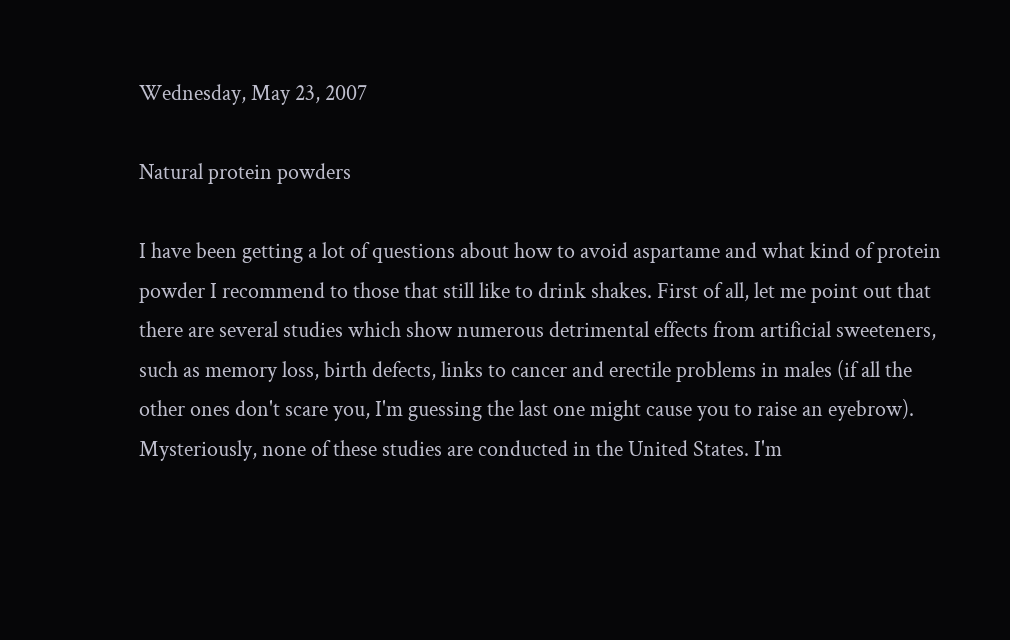Wednesday, May 23, 2007

Natural protein powders

I have been getting a lot of questions about how to avoid aspartame and what kind of protein powder I recommend to those that still like to drink shakes. First of all, let me point out that there are several studies which show numerous detrimental effects from artificial sweeteners, such as memory loss, birth defects, links to cancer and erectile problems in males (if all the other ones don't scare you, I'm guessing the last one might cause you to raise an eyebrow). Mysteriously, none of these studies are conducted in the United States. I'm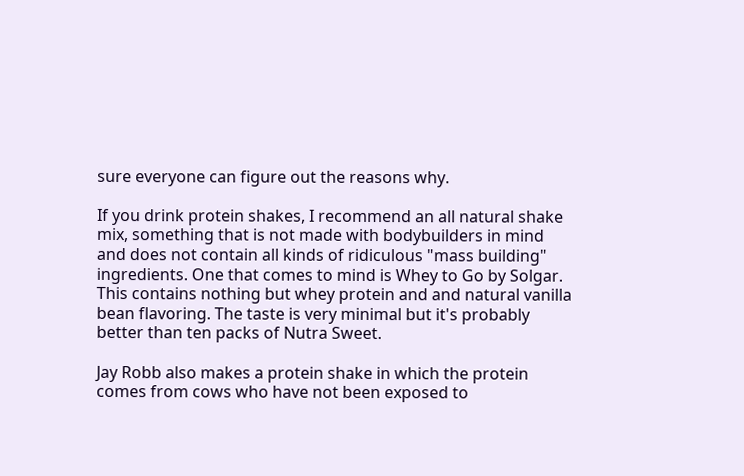sure everyone can figure out the reasons why.

If you drink protein shakes, I recommend an all natural shake mix, something that is not made with bodybuilders in mind and does not contain all kinds of ridiculous "mass building" ingredients. One that comes to mind is Whey to Go by Solgar. This contains nothing but whey protein and and natural vanilla bean flavoring. The taste is very minimal but it's probably better than ten packs of Nutra Sweet.

Jay Robb also makes a protein shake in which the protein comes from cows who have not been exposed to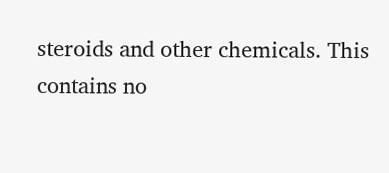steroids and other chemicals. This contains no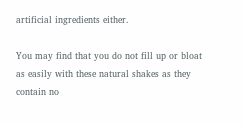artificial ingredients either.

You may find that you do not fill up or bloat as easily with these natural shakes as they contain no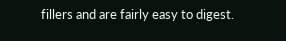fillers and are fairly easy to digest.